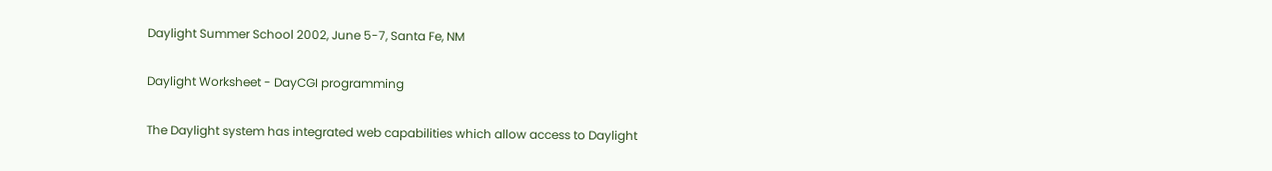Daylight Summer School 2002, June 5-7, Santa Fe, NM

Daylight Worksheet - DayCGI programming

The Daylight system has integrated web capabilities which allow access to Daylight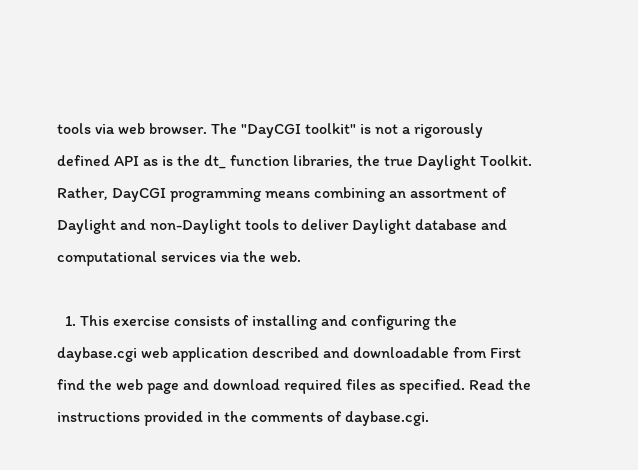tools via web browser. The "DayCGI toolkit" is not a rigorously defined API as is the dt_ function libraries, the true Daylight Toolkit. Rather, DayCGI programming means combining an assortment of Daylight and non-Daylight tools to deliver Daylight database and computational services via the web.

  1. This exercise consists of installing and configuring the daybase.cgi web application described and downloadable from First find the web page and download required files as specified. Read the instructions provided in the comments of daybase.cgi.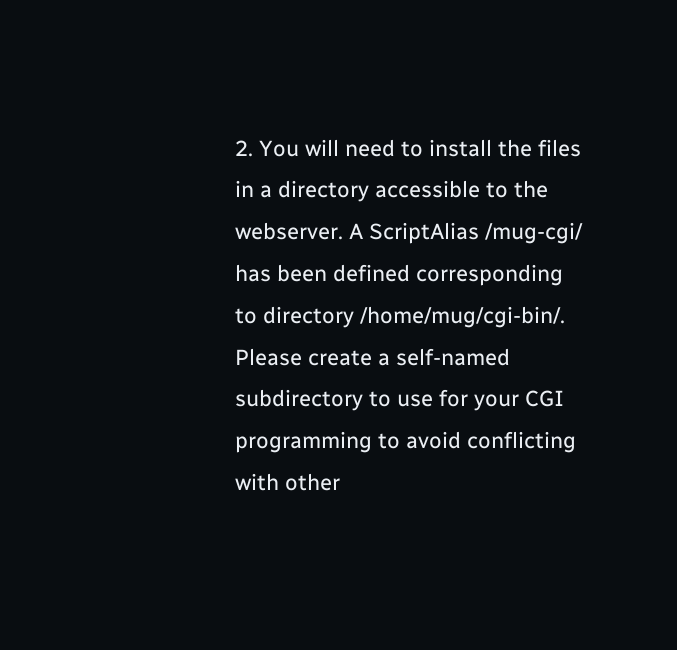2. You will need to install the files in a directory accessible to the webserver. A ScriptAlias /mug-cgi/ has been defined corresponding to directory /home/mug/cgi-bin/. Please create a self-named subdirectory to use for your CGI programming to avoid conflicting with other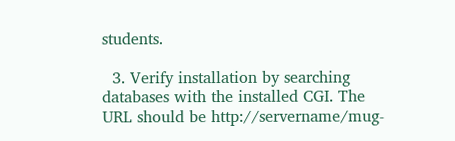students.

  3. Verify installation by searching databases with the installed CGI. The URL should be http://servername/mug-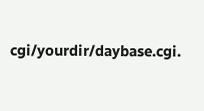cgi/yourdir/daybase.cgi.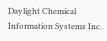Daylight Chemical Information Systems Inc.